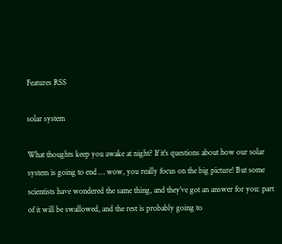Features RSS

solar system

What thoughts keep you awake at night? If it’s questions about how our solar system is going to end … wow, you really focus on the big picture! But some scientists have wondered the same thing, and they’ve got an answer for you: part of it will be swallowed, and the rest is probably going to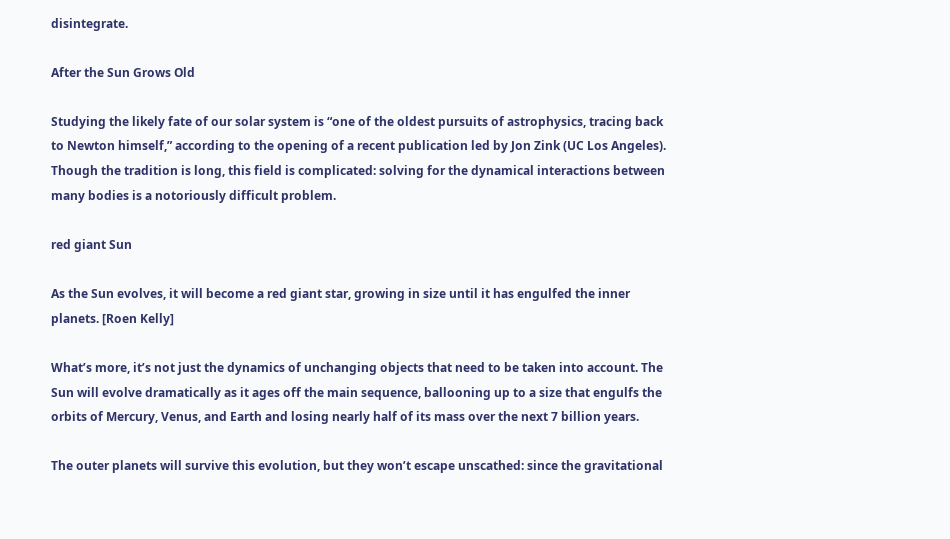disintegrate.

After the Sun Grows Old

Studying the likely fate of our solar system is “one of the oldest pursuits of astrophysics, tracing back to Newton himself,” according to the opening of a recent publication led by Jon Zink (UC Los Angeles). Though the tradition is long, this field is complicated: solving for the dynamical interactions between many bodies is a notoriously difficult problem.

red giant Sun

As the Sun evolves, it will become a red giant star, growing in size until it has engulfed the inner planets. [Roen Kelly]

What’s more, it’s not just the dynamics of unchanging objects that need to be taken into account. The Sun will evolve dramatically as it ages off the main sequence, ballooning up to a size that engulfs the orbits of Mercury, Venus, and Earth and losing nearly half of its mass over the next 7 billion years.

The outer planets will survive this evolution, but they won’t escape unscathed: since the gravitational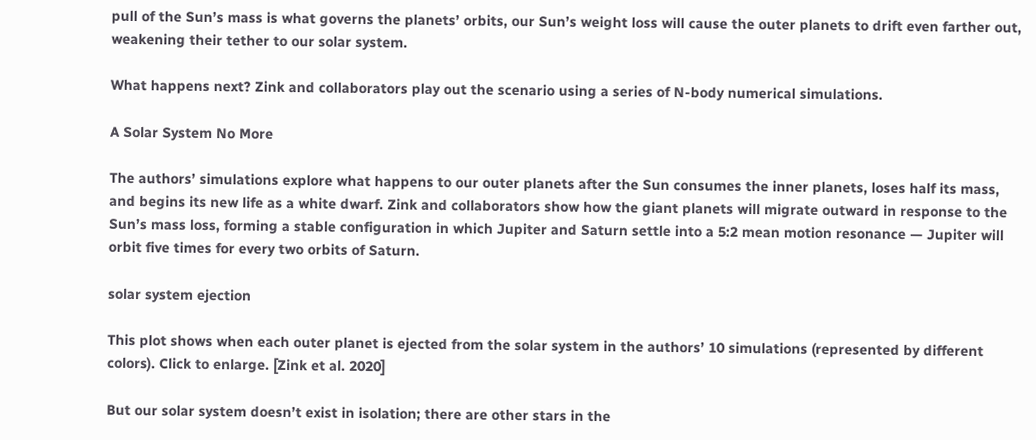pull of the Sun’s mass is what governs the planets’ orbits, our Sun’s weight loss will cause the outer planets to drift even farther out, weakening their tether to our solar system.

What happens next? Zink and collaborators play out the scenario using a series of N-body numerical simulations.

A Solar System No More

The authors’ simulations explore what happens to our outer planets after the Sun consumes the inner planets, loses half its mass, and begins its new life as a white dwarf. Zink and collaborators show how the giant planets will migrate outward in response to the Sun’s mass loss, forming a stable configuration in which Jupiter and Saturn settle into a 5:2 mean motion resonance — Jupiter will orbit five times for every two orbits of Saturn.

solar system ejection

This plot shows when each outer planet is ejected from the solar system in the authors’ 10 simulations (represented by different colors). Click to enlarge. [Zink et al. 2020]

But our solar system doesn’t exist in isolation; there are other stars in the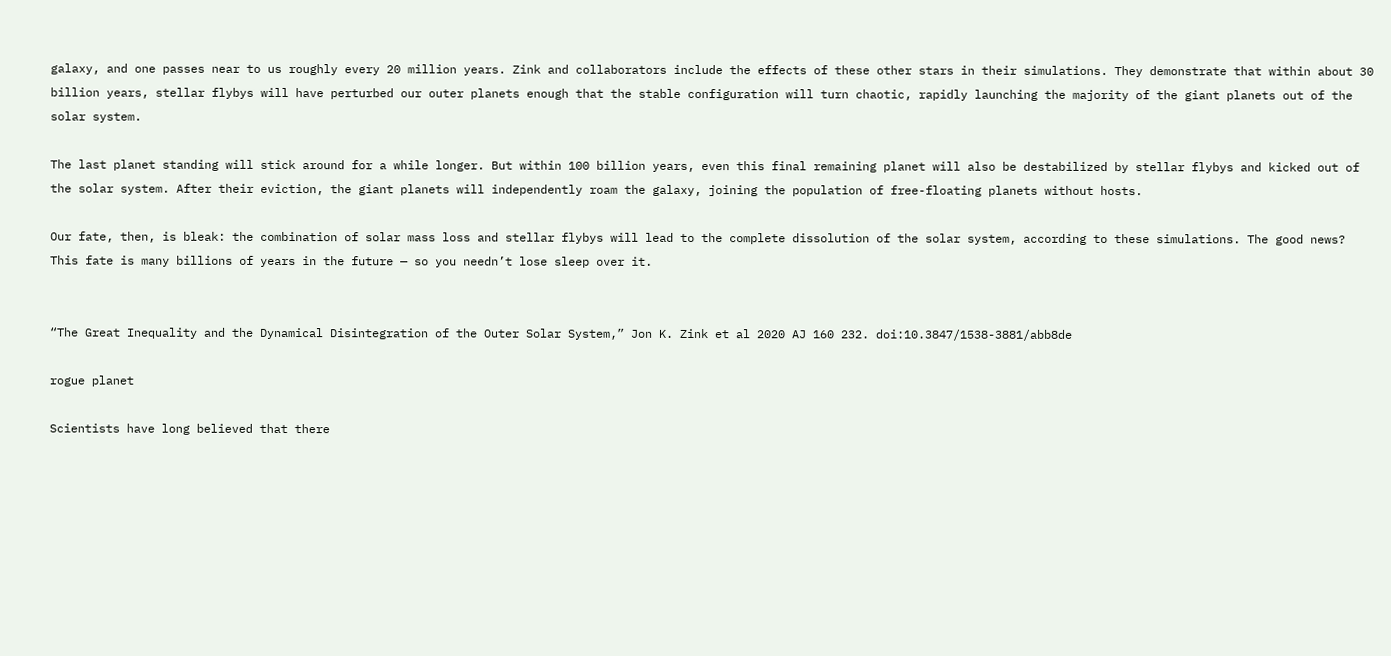galaxy, and one passes near to us roughly every 20 million years. Zink and collaborators include the effects of these other stars in their simulations. They demonstrate that within about 30 billion years, stellar flybys will have perturbed our outer planets enough that the stable configuration will turn chaotic, rapidly launching the majority of the giant planets out of the solar system.

The last planet standing will stick around for a while longer. But within 100 billion years, even this final remaining planet will also be destabilized by stellar flybys and kicked out of the solar system. After their eviction, the giant planets will independently roam the galaxy, joining the population of free-floating planets without hosts.

Our fate, then, is bleak: the combination of solar mass loss and stellar flybys will lead to the complete dissolution of the solar system, according to these simulations. The good news? This fate is many billions of years in the future — so you needn’t lose sleep over it.


“The Great Inequality and the Dynamical Disintegration of the Outer Solar System,” Jon K. Zink et al 2020 AJ 160 232. doi:10.3847/1538-3881/abb8de

rogue planet

Scientists have long believed that there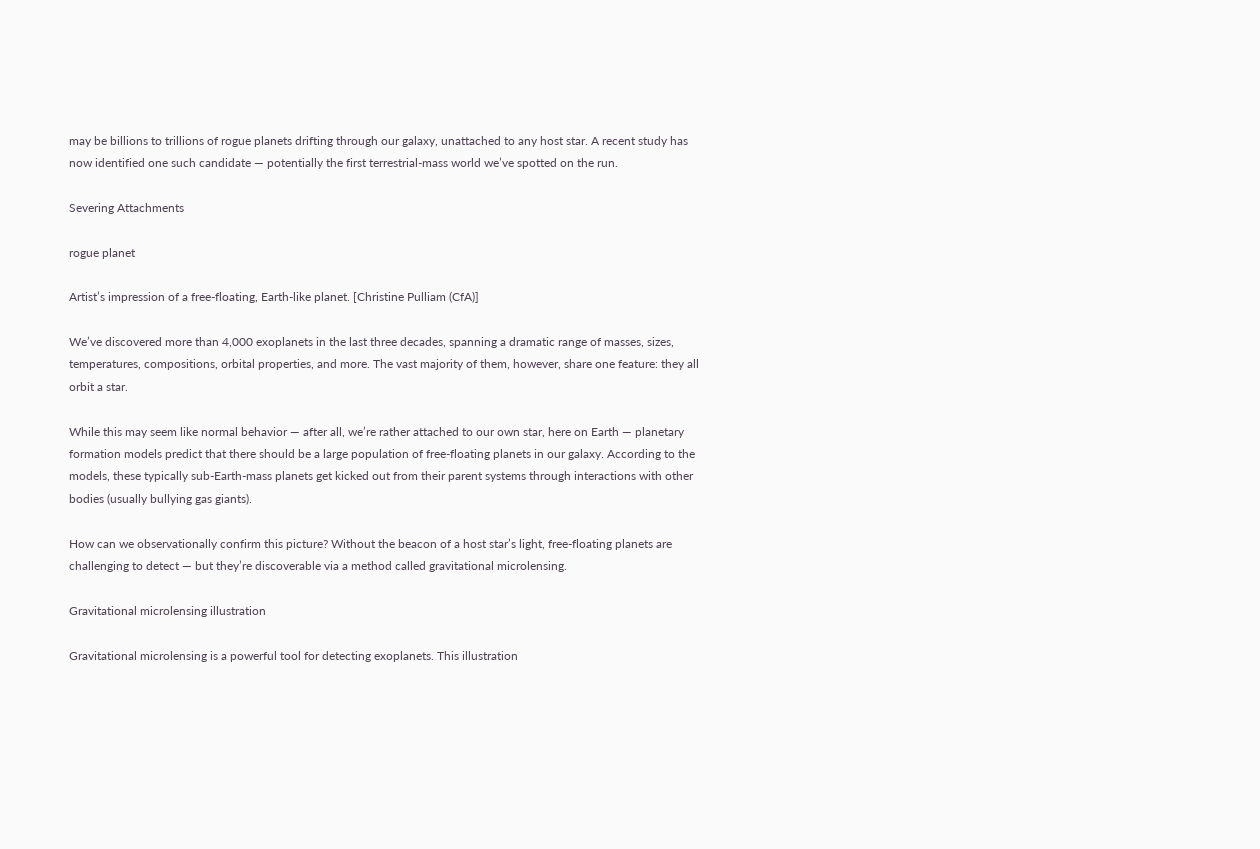may be billions to trillions of rogue planets drifting through our galaxy, unattached to any host star. A recent study has now identified one such candidate — potentially the first terrestrial-mass world we’ve spotted on the run.

Severing Attachments

rogue planet

Artist’s impression of a free-floating, Earth-like planet. [Christine Pulliam (CfA)]

We’ve discovered more than 4,000 exoplanets in the last three decades, spanning a dramatic range of masses, sizes, temperatures, compositions, orbital properties, and more. The vast majority of them, however, share one feature: they all orbit a star.

While this may seem like normal behavior — after all, we’re rather attached to our own star, here on Earth — planetary formation models predict that there should be a large population of free-floating planets in our galaxy. According to the models, these typically sub-Earth-mass planets get kicked out from their parent systems through interactions with other bodies (usually bullying gas giants).

How can we observationally confirm this picture? Without the beacon of a host star’s light, free-floating planets are challenging to detect — but they’re discoverable via a method called gravitational microlensing.

Gravitational microlensing illustration

Gravitational microlensing is a powerful tool for detecting exoplanets. This illustration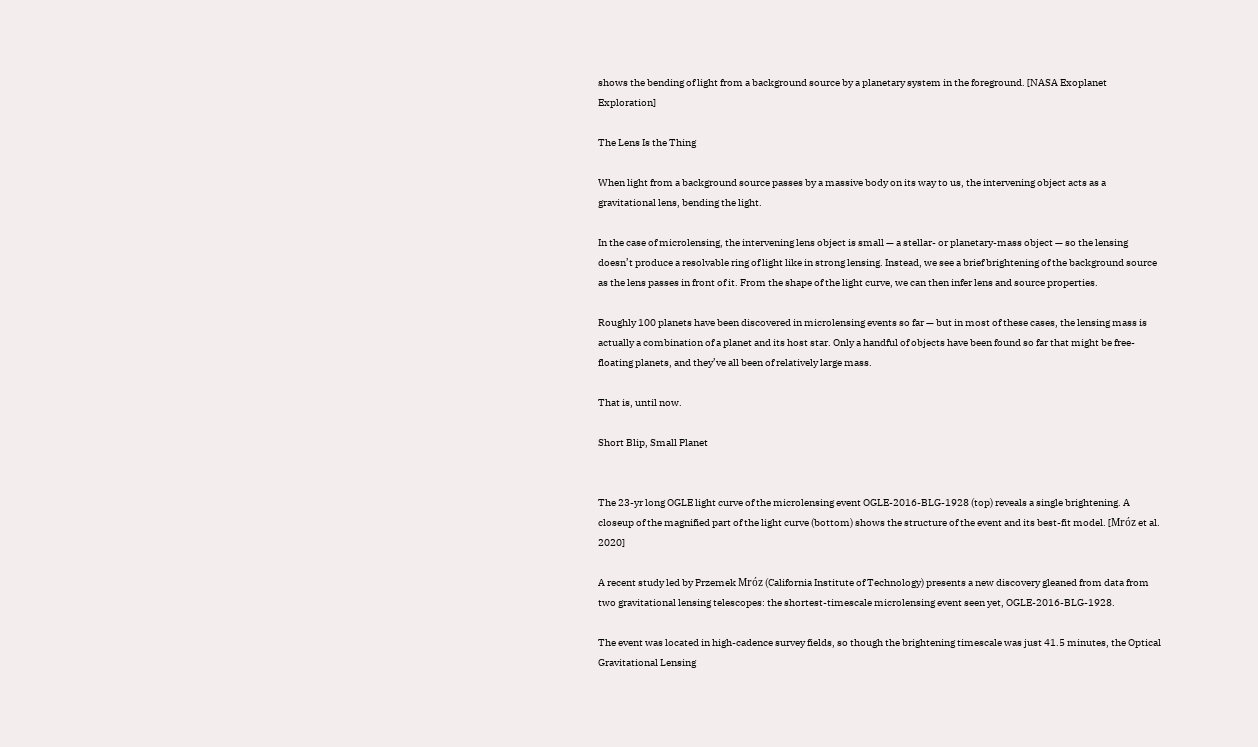shows the bending of light from a background source by a planetary system in the foreground. [NASA Exoplanet Exploration]

The Lens Is the Thing

When light from a background source passes by a massive body on its way to us, the intervening object acts as a gravitational lens, bending the light.

In the case of microlensing, the intervening lens object is small — a stellar- or planetary-mass object — so the lensing doesn’t produce a resolvable ring of light like in strong lensing. Instead, we see a brief brightening of the background source as the lens passes in front of it. From the shape of the light curve, we can then infer lens and source properties.

Roughly 100 planets have been discovered in microlensing events so far — but in most of these cases, the lensing mass is actually a combination of a planet and its host star. Only a handful of objects have been found so far that might be free-floating planets, and they’ve all been of relatively large mass.

That is, until now.

Short Blip, Small Planet


The 23-yr long OGLE light curve of the microlensing event OGLE-2016-BLG-1928 (top) reveals a single brightening. A closeup of the magnified part of the light curve (bottom) shows the structure of the event and its best-fit model. [Mróz et al. 2020]

A recent study led by Przemek Mróz (California Institute of Technology) presents a new discovery gleaned from data from two gravitational lensing telescopes: the shortest-timescale microlensing event seen yet, OGLE-2016-BLG-1928.

The event was located in high-cadence survey fields, so though the brightening timescale was just 41.5 minutes, the Optical Gravitational Lensing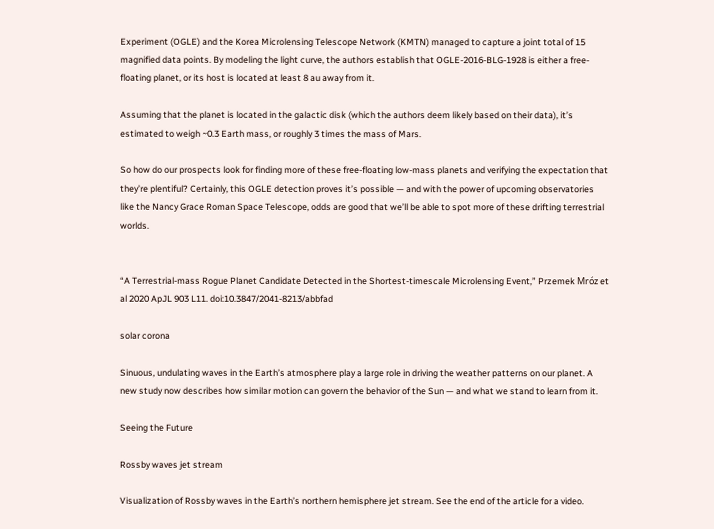Experiment (OGLE) and the Korea Microlensing Telescope Network (KMTN) managed to capture a joint total of 15 magnified data points. By modeling the light curve, the authors establish that OGLE-2016-BLG-1928 is either a free-floating planet, or its host is located at least 8 au away from it.

Assuming that the planet is located in the galactic disk (which the authors deem likely based on their data), it’s estimated to weigh ~0.3 Earth mass, or roughly 3 times the mass of Mars.

So how do our prospects look for finding more of these free-floating low-mass planets and verifying the expectation that they’re plentiful? Certainly, this OGLE detection proves it’s possible — and with the power of upcoming observatories like the Nancy Grace Roman Space Telescope, odds are good that we’ll be able to spot more of these drifting terrestrial worlds.


“A Terrestrial-mass Rogue Planet Candidate Detected in the Shortest-timescale Microlensing Event,” Przemek Mróz et al 2020 ApJL 903 L11. doi:10.3847/2041-8213/abbfad

solar corona

Sinuous, undulating waves in the Earth’s atmosphere play a large role in driving the weather patterns on our planet. A new study now describes how similar motion can govern the behavior of the Sun — and what we stand to learn from it.

Seeing the Future

Rossby waves jet stream

Visualization of Rossby waves in the Earth’s northern hemisphere jet stream. See the end of the article for a video.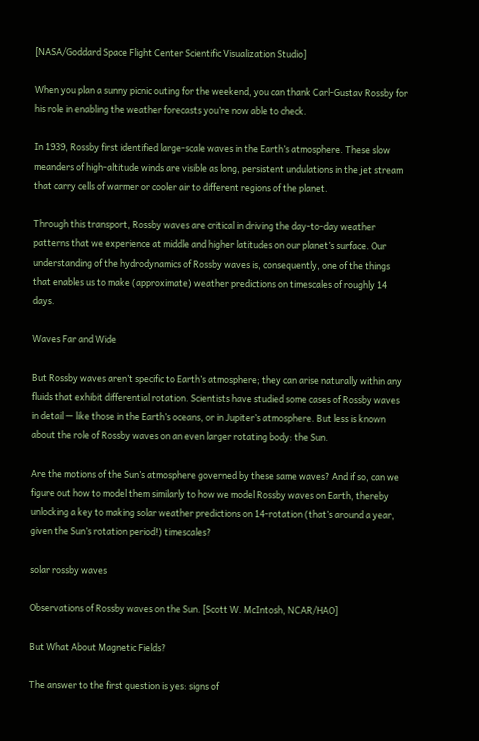[NASA/Goddard Space Flight Center Scientific Visualization Studio]

When you plan a sunny picnic outing for the weekend, you can thank Carl-Gustav Rossby for his role in enabling the weather forecasts you’re now able to check.

In 1939, Rossby first identified large-scale waves in the Earth’s atmosphere. These slow meanders of high-altitude winds are visible as long, persistent undulations in the jet stream that carry cells of warmer or cooler air to different regions of the planet.

Through this transport, Rossby waves are critical in driving the day-to-day weather patterns that we experience at middle and higher latitudes on our planet’s surface. Our understanding of the hydrodynamics of Rossby waves is, consequently, one of the things that enables us to make (approximate) weather predictions on timescales of roughly 14 days.

Waves Far and Wide

But Rossby waves aren’t specific to Earth’s atmosphere; they can arise naturally within any fluids that exhibit differential rotation. Scientists have studied some cases of Rossby waves in detail — like those in the Earth’s oceans, or in Jupiter’s atmosphere. But less is known about the role of Rossby waves on an even larger rotating body: the Sun.

Are the motions of the Sun’s atmosphere governed by these same waves? And if so, can we figure out how to model them similarly to how we model Rossby waves on Earth, thereby unlocking a key to making solar weather predictions on 14-rotation (that’s around a year, given the Sun’s rotation period!) timescales?

solar rossby waves

Observations of Rossby waves on the Sun. [Scott W. McIntosh, NCAR/HAO]

But What About Magnetic Fields?

The answer to the first question is yes: signs of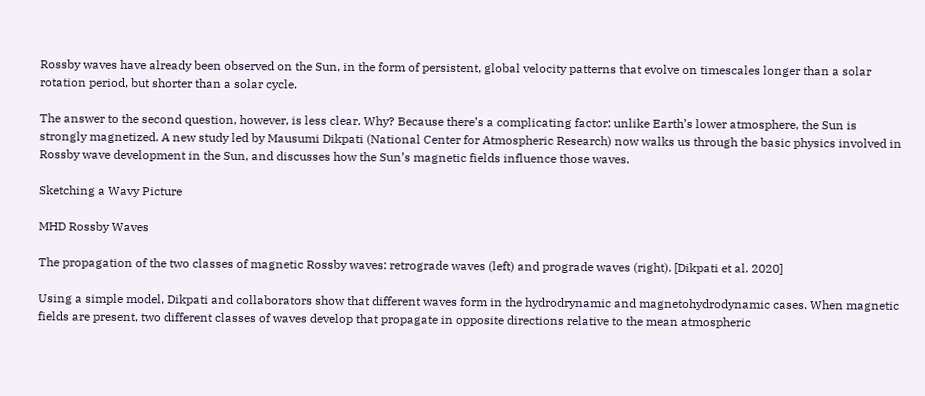Rossby waves have already been observed on the Sun, in the form of persistent, global velocity patterns that evolve on timescales longer than a solar rotation period, but shorter than a solar cycle.

The answer to the second question, however, is less clear. Why? Because there’s a complicating factor: unlike Earth’s lower atmosphere, the Sun is strongly magnetized. A new study led by Mausumi Dikpati (National Center for Atmospheric Research) now walks us through the basic physics involved in Rossby wave development in the Sun, and discusses how the Sun’s magnetic fields influence those waves.

Sketching a Wavy Picture

MHD Rossby Waves

The propagation of the two classes of magnetic Rossby waves: retrograde waves (left) and prograde waves (right). [Dikpati et al. 2020]

Using a simple model, Dikpati and collaborators show that different waves form in the hydrodrynamic and magnetohydrodynamic cases. When magnetic fields are present, two different classes of waves develop that propagate in opposite directions relative to the mean atmospheric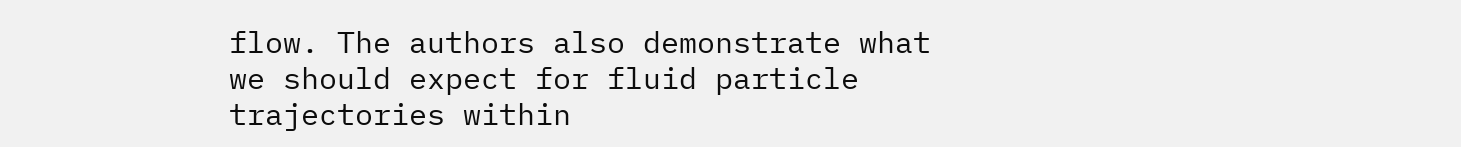flow. The authors also demonstrate what we should expect for fluid particle trajectories within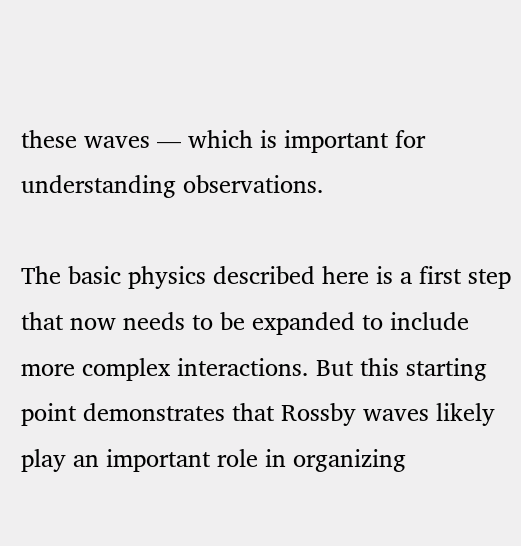these waves — which is important for understanding observations.

The basic physics described here is a first step that now needs to be expanded to include more complex interactions. But this starting point demonstrates that Rossby waves likely play an important role in organizing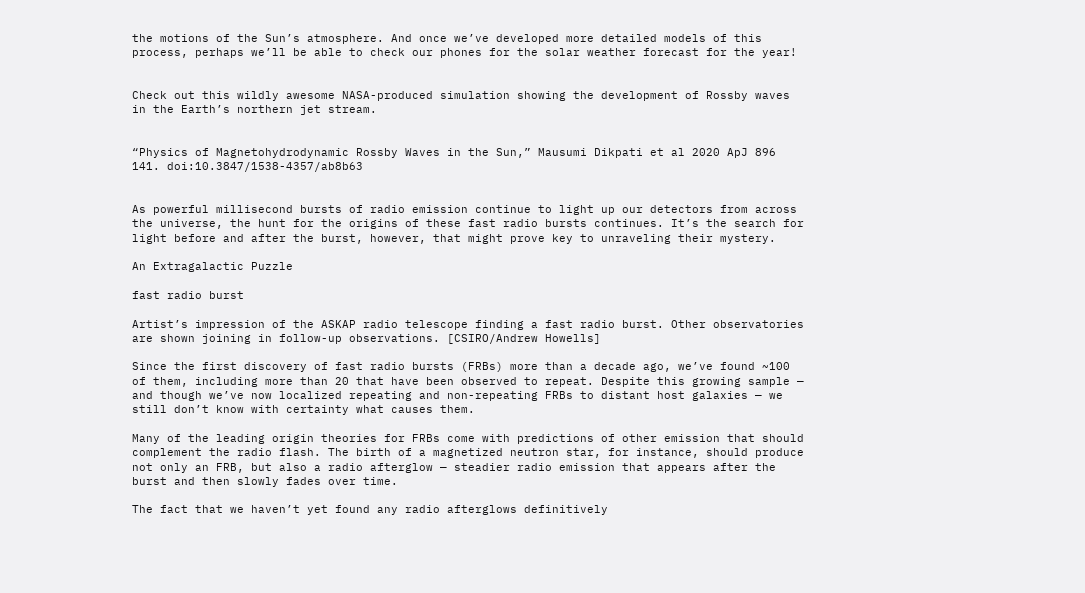the motions of the Sun’s atmosphere. And once we’ve developed more detailed models of this process, perhaps we’ll be able to check our phones for the solar weather forecast for the year!


Check out this wildly awesome NASA-produced simulation showing the development of Rossby waves in the Earth’s northern jet stream.


“Physics of Magnetohydrodynamic Rossby Waves in the Sun,” Mausumi Dikpati et al 2020 ApJ 896 141. doi:10.3847/1538-4357/ab8b63


As powerful millisecond bursts of radio emission continue to light up our detectors from across the universe, the hunt for the origins of these fast radio bursts continues. It’s the search for light before and after the burst, however, that might prove key to unraveling their mystery.

An Extragalactic Puzzle

fast radio burst

Artist’s impression of the ASKAP radio telescope finding a fast radio burst. Other observatories are shown joining in follow-up observations. [CSIRO/Andrew Howells]

Since the first discovery of fast radio bursts (FRBs) more than a decade ago, we’ve found ~100 of them, including more than 20 that have been observed to repeat. Despite this growing sample — and though we’ve now localized repeating and non-repeating FRBs to distant host galaxies — we still don’t know with certainty what causes them.

Many of the leading origin theories for FRBs come with predictions of other emission that should complement the radio flash. The birth of a magnetized neutron star, for instance, should produce not only an FRB, but also a radio afterglow — steadier radio emission that appears after the burst and then slowly fades over time.

The fact that we haven’t yet found any radio afterglows definitively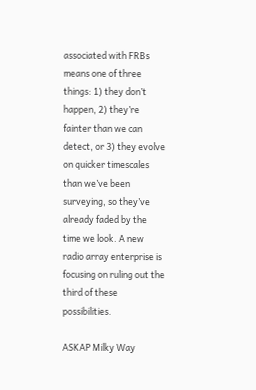associated with FRBs means one of three things: 1) they don’t happen, 2) they’re fainter than we can detect, or 3) they evolve on quicker timescales than we’ve been surveying, so they’ve already faded by the time we look. A new radio array enterprise is focusing on ruling out the third of these possibilities.

ASKAP Milky Way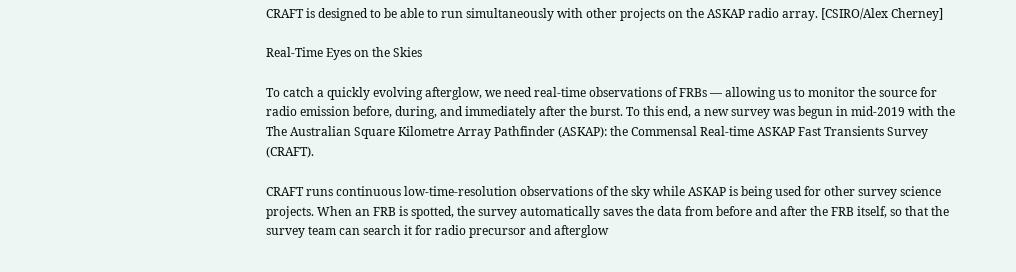CRAFT is designed to be able to run simultaneously with other projects on the ASKAP radio array. [CSIRO/Alex Cherney]

Real-Time Eyes on the Skies

To catch a quickly evolving afterglow, we need real-time observations of FRBs — allowing us to monitor the source for radio emission before, during, and immediately after the burst. To this end, a new survey was begun in mid-2019 with the The Australian Square Kilometre Array Pathfinder (ASKAP): the Commensal Real-time ASKAP Fast Transients Survey (CRAFT).

CRAFT runs continuous low-time-resolution observations of the sky while ASKAP is being used for other survey science projects. When an FRB is spotted, the survey automatically saves the data from before and after the FRB itself, so that the survey team can search it for radio precursor and afterglow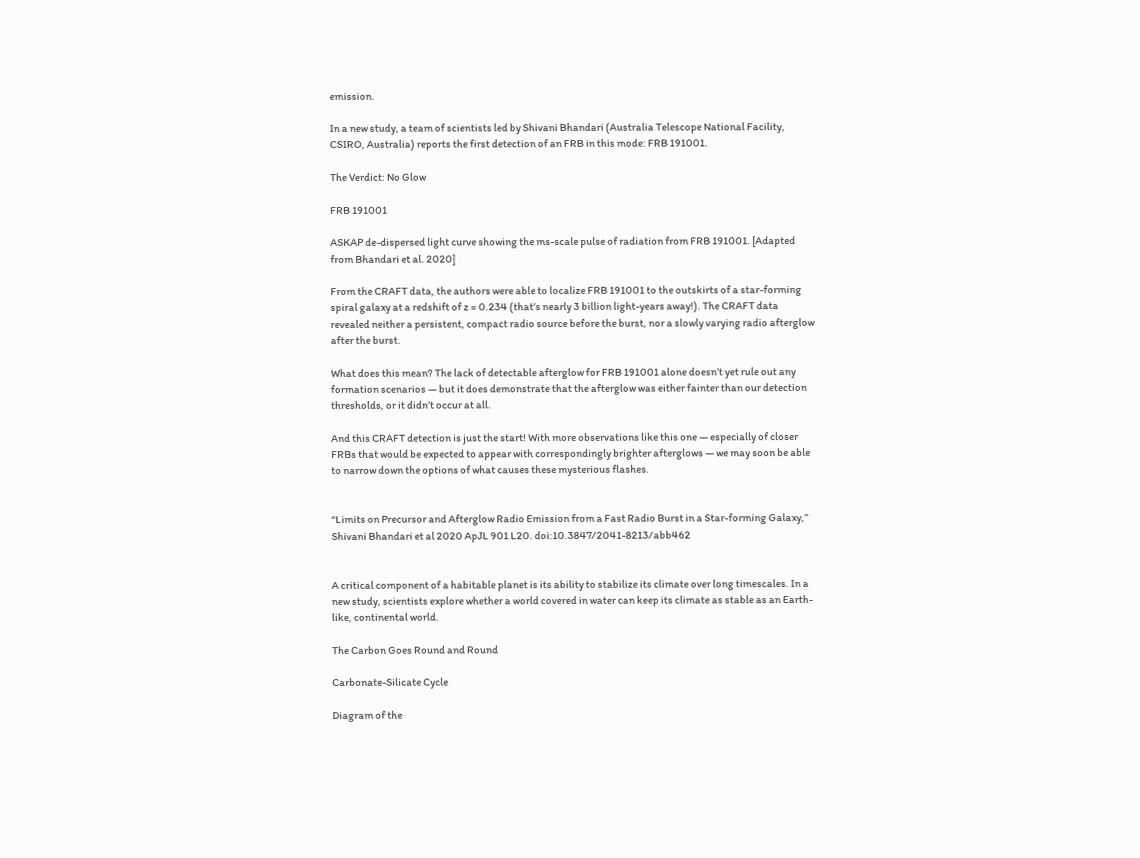emission.

In a new study, a team of scientists led by Shivani Bhandari (Australia Telescope National Facility, CSIRO, Australia) reports the first detection of an FRB in this mode: FRB 191001.

The Verdict: No Glow

FRB 191001

ASKAP de-dispersed light curve showing the ms-scale pulse of radiation from FRB 191001. [Adapted from Bhandari et al. 2020]

From the CRAFT data, the authors were able to localize FRB 191001 to the outskirts of a star-forming spiral galaxy at a redshift of z = 0.234 (that’s nearly 3 billion light-years away!). The CRAFT data revealed neither a persistent, compact radio source before the burst, nor a slowly varying radio afterglow after the burst.

What does this mean? The lack of detectable afterglow for FRB 191001 alone doesn’t yet rule out any formation scenarios — but it does demonstrate that the afterglow was either fainter than our detection thresholds, or it didn’t occur at all.

And this CRAFT detection is just the start! With more observations like this one — especially of closer FRBs that would be expected to appear with correspondingly brighter afterglows — we may soon be able to narrow down the options of what causes these mysterious flashes.


“Limits on Precursor and Afterglow Radio Emission from a Fast Radio Burst in a Star-forming Galaxy,” Shivani Bhandari et al 2020 ApJL 901 L20. doi:10.3847/2041-8213/abb462


A critical component of a habitable planet is its ability to stabilize its climate over long timescales. In a new study, scientists explore whether a world covered in water can keep its climate as stable as an Earth-like, continental world.

The Carbon Goes Round and Round

Carbonate-Silicate Cycle

Diagram of the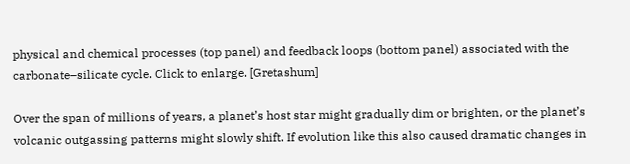physical and chemical processes (top panel) and feedback loops (bottom panel) associated with the carbonate–silicate cycle. Click to enlarge. [Gretashum]

Over the span of millions of years, a planet’s host star might gradually dim or brighten, or the planet’s volcanic outgassing patterns might slowly shift. If evolution like this also caused dramatic changes in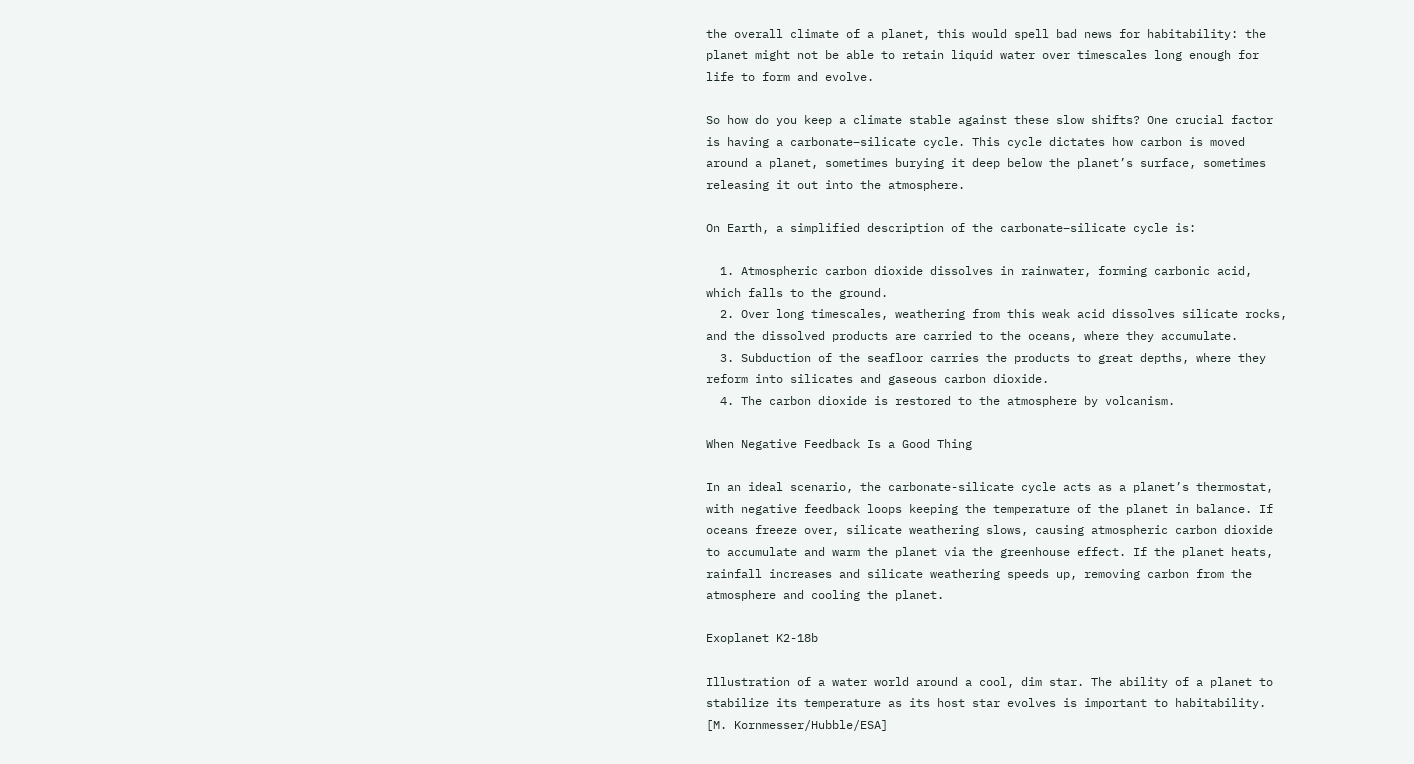the overall climate of a planet, this would spell bad news for habitability: the planet might not be able to retain liquid water over timescales long enough for life to form and evolve.

So how do you keep a climate stable against these slow shifts? One crucial factor is having a carbonate–silicate cycle. This cycle dictates how carbon is moved around a planet, sometimes burying it deep below the planet’s surface, sometimes releasing it out into the atmosphere.

On Earth, a simplified description of the carbonate–silicate cycle is:

  1. Atmospheric carbon dioxide dissolves in rainwater, forming carbonic acid, which falls to the ground.
  2. Over long timescales, weathering from this weak acid dissolves silicate rocks, and the dissolved products are carried to the oceans, where they accumulate.
  3. Subduction of the seafloor carries the products to great depths, where they reform into silicates and gaseous carbon dioxide.
  4. The carbon dioxide is restored to the atmosphere by volcanism.

When Negative Feedback Is a Good Thing

In an ideal scenario, the carbonate-silicate cycle acts as a planet’s thermostat, with negative feedback loops keeping the temperature of the planet in balance. If oceans freeze over, silicate weathering slows, causing atmospheric carbon dioxide to accumulate and warm the planet via the greenhouse effect. If the planet heats, rainfall increases and silicate weathering speeds up, removing carbon from the atmosphere and cooling the planet.

Exoplanet K2-18b

Illustration of a water world around a cool, dim star. The ability of a planet to stabilize its temperature as its host star evolves is important to habitability. [M. Kornmesser/Hubble/ESA]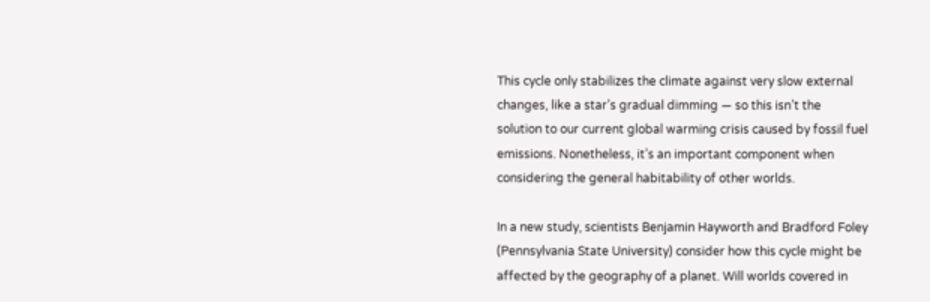This cycle only stabilizes the climate against very slow external changes, like a star’s gradual dimming — so this isn’t the solution to our current global warming crisis caused by fossil fuel emissions. Nonetheless, it’s an important component when considering the general habitability of other worlds.

In a new study, scientists Benjamin Hayworth and Bradford Foley (Pennsylvania State University) consider how this cycle might be affected by the geography of a planet. Will worlds covered in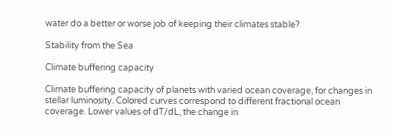water do a better or worse job of keeping their climates stable?

Stability from the Sea

Climate buffering capacity

Climate buffering capacity of planets with varied ocean coverage, for changes in stellar luminosity. Colored curves correspond to different fractional ocean coverage. Lower values of dT/dL, the change in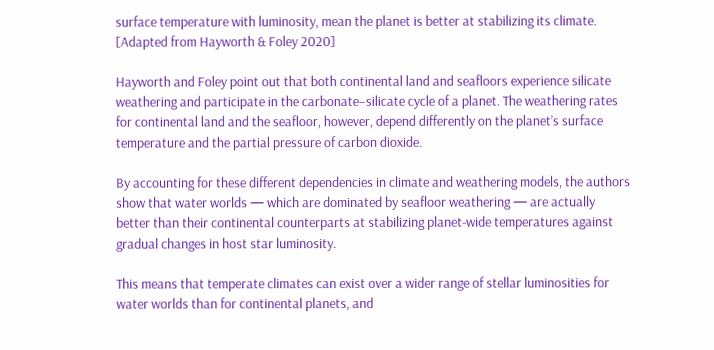surface temperature with luminosity, mean the planet is better at stabilizing its climate. [Adapted from Hayworth & Foley 2020]

Hayworth and Foley point out that both continental land and seafloors experience silicate weathering and participate in the carbonate–silicate cycle of a planet. The weathering rates for continental land and the seafloor, however, depend differently on the planet’s surface temperature and the partial pressure of carbon dioxide.

By accounting for these different dependencies in climate and weathering models, the authors show that water worlds — which are dominated by seafloor weathering — are actually better than their continental counterparts at stabilizing planet-wide temperatures against gradual changes in host star luminosity.

This means that temperate climates can exist over a wider range of stellar luminosities for water worlds than for continental planets, and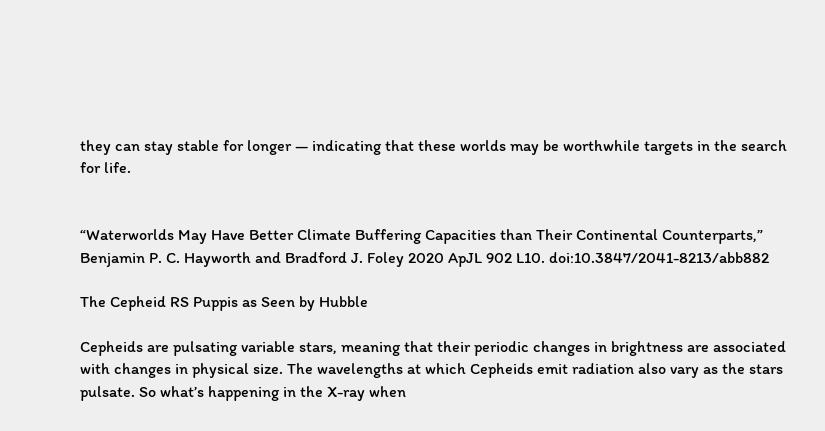they can stay stable for longer — indicating that these worlds may be worthwhile targets in the search for life.


“Waterworlds May Have Better Climate Buffering Capacities than Their Continental Counterparts,” Benjamin P. C. Hayworth and Bradford J. Foley 2020 ApJL 902 L10. doi:10.3847/2041-8213/abb882

The Cepheid RS Puppis as Seen by Hubble

Cepheids are pulsating variable stars, meaning that their periodic changes in brightness are associated with changes in physical size. The wavelengths at which Cepheids emit radiation also vary as the stars pulsate. So what’s happening in the X-ray when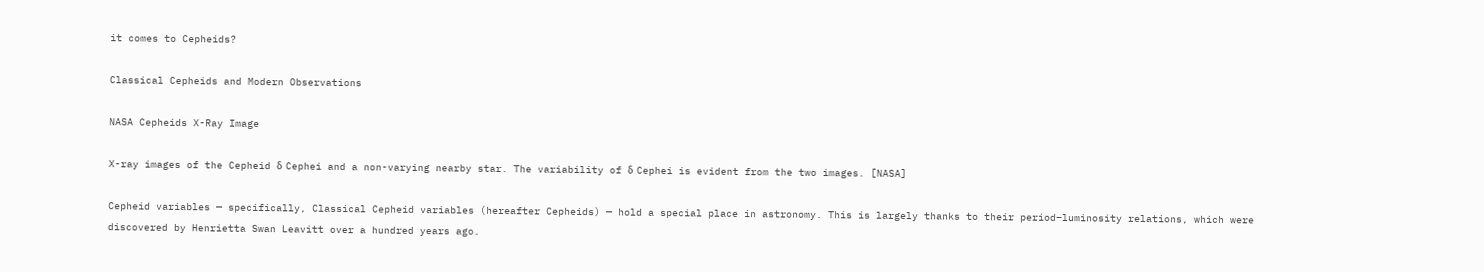it comes to Cepheids?

Classical Cepheids and Modern Observations

NASA Cepheids X-Ray Image

X-ray images of the Cepheid δ Cephei and a non-varying nearby star. The variability of δ Cephei is evident from the two images. [NASA]

Cepheid variables — specifically, Classical Cepheid variables (hereafter Cepheids) — hold a special place in astronomy. This is largely thanks to their period–luminosity relations, which were discovered by Henrietta Swan Leavitt over a hundred years ago.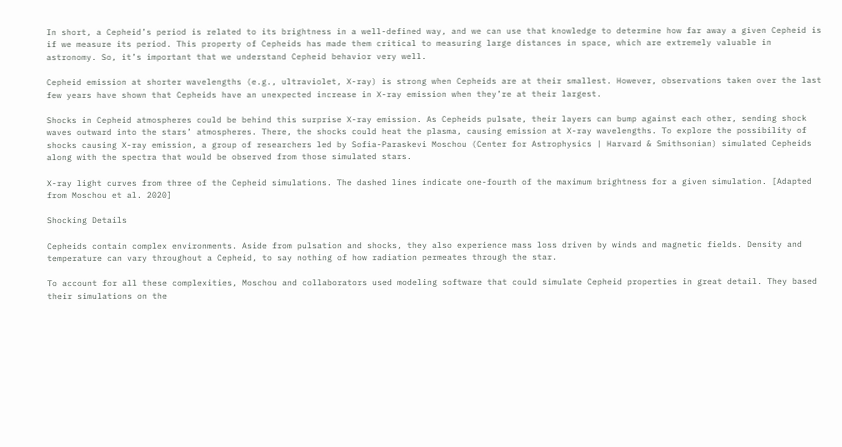In short, a Cepheid’s period is related to its brightness in a well-defined way, and we can use that knowledge to determine how far away a given Cepheid is if we measure its period. This property of Cepheids has made them critical to measuring large distances in space, which are extremely valuable in astronomy. So, it’s important that we understand Cepheid behavior very well.

Cepheid emission at shorter wavelengths (e.g., ultraviolet, X-ray) is strong when Cepheids are at their smallest. However, observations taken over the last few years have shown that Cepheids have an unexpected increase in X-ray emission when they’re at their largest.

Shocks in Cepheid atmospheres could be behind this surprise X-ray emission. As Cepheids pulsate, their layers can bump against each other, sending shock waves outward into the stars’ atmospheres. There, the shocks could heat the plasma, causing emission at X-ray wavelengths. To explore the possibility of shocks causing X-ray emission, a group of researchers led by Sofia-Paraskevi Moschou (Center for Astrophysics | Harvard & Smithsonian) simulated Cepheids along with the spectra that would be observed from those simulated stars.

X-ray light curves from three of the Cepheid simulations. The dashed lines indicate one-fourth of the maximum brightness for a given simulation. [Adapted from Moschou et al. 2020]

Shocking Details

Cepheids contain complex environments. Aside from pulsation and shocks, they also experience mass loss driven by winds and magnetic fields. Density and temperature can vary throughout a Cepheid, to say nothing of how radiation permeates through the star.

To account for all these complexities, Moschou and collaborators used modeling software that could simulate Cepheid properties in great detail. They based their simulations on the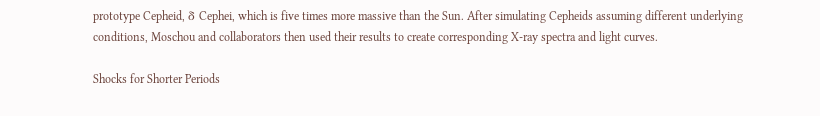prototype Cepheid, δ Cephei, which is five times more massive than the Sun. After simulating Cepheids assuming different underlying conditions, Moschou and collaborators then used their results to create corresponding X-ray spectra and light curves.

Shocks for Shorter Periods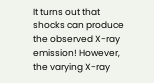It turns out that shocks can produce the observed X-ray emission! However, the varying X-ray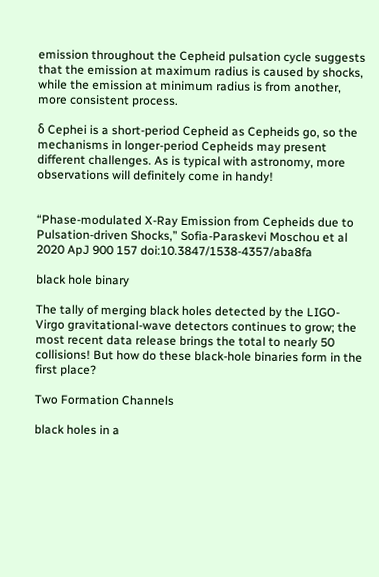emission throughout the Cepheid pulsation cycle suggests that the emission at maximum radius is caused by shocks, while the emission at minimum radius is from another, more consistent process.

δ Cephei is a short-period Cepheid as Cepheids go, so the mechanisms in longer-period Cepheids may present different challenges. As is typical with astronomy, more observations will definitely come in handy!


“Phase-modulated X-Ray Emission from Cepheids due to Pulsation-driven Shocks,” Sofia-Paraskevi Moschou et al 2020 ApJ 900 157 doi:10.3847/1538-4357/aba8fa

black hole binary

The tally of merging black holes detected by the LIGO-Virgo gravitational-wave detectors continues to grow; the most recent data release brings the total to nearly 50 collisions! But how do these black-hole binaries form in the first place?

Two Formation Channels

black holes in a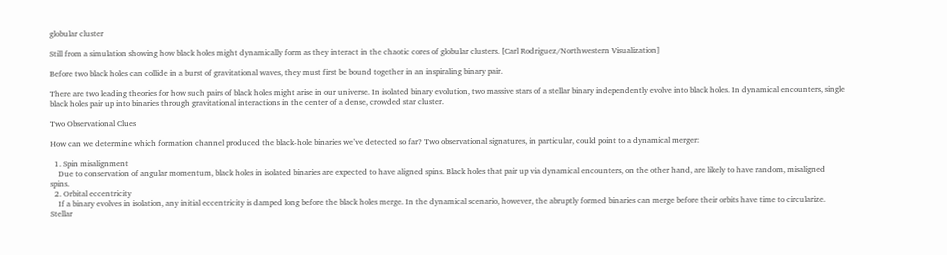globular cluster

Still from a simulation showing how black holes might dynamically form as they interact in the chaotic cores of globular clusters. [Carl Rodriguez/Northwestern Visualization]

Before two black holes can collide in a burst of gravitational waves, they must first be bound together in an inspiraling binary pair.

There are two leading theories for how such pairs of black holes might arise in our universe. In isolated binary evolution, two massive stars of a stellar binary independently evolve into black holes. In dynamical encounters, single black holes pair up into binaries through gravitational interactions in the center of a dense, crowded star cluster.

Two Observational Clues

How can we determine which formation channel produced the black-hole binaries we’ve detected so far? Two observational signatures, in particular, could point to a dynamical merger:

  1. Spin misalignment
    Due to conservation of angular momentum, black holes in isolated binaries are expected to have aligned spins. Black holes that pair up via dynamical encounters, on the other hand, are likely to have random, misaligned spins.
  2. Orbital eccentricity
    If a binary evolves in isolation, any initial eccentricity is damped long before the black holes merge. In the dynamical scenario, however, the abruptly formed binaries can merge before their orbits have time to circularize.
Stellar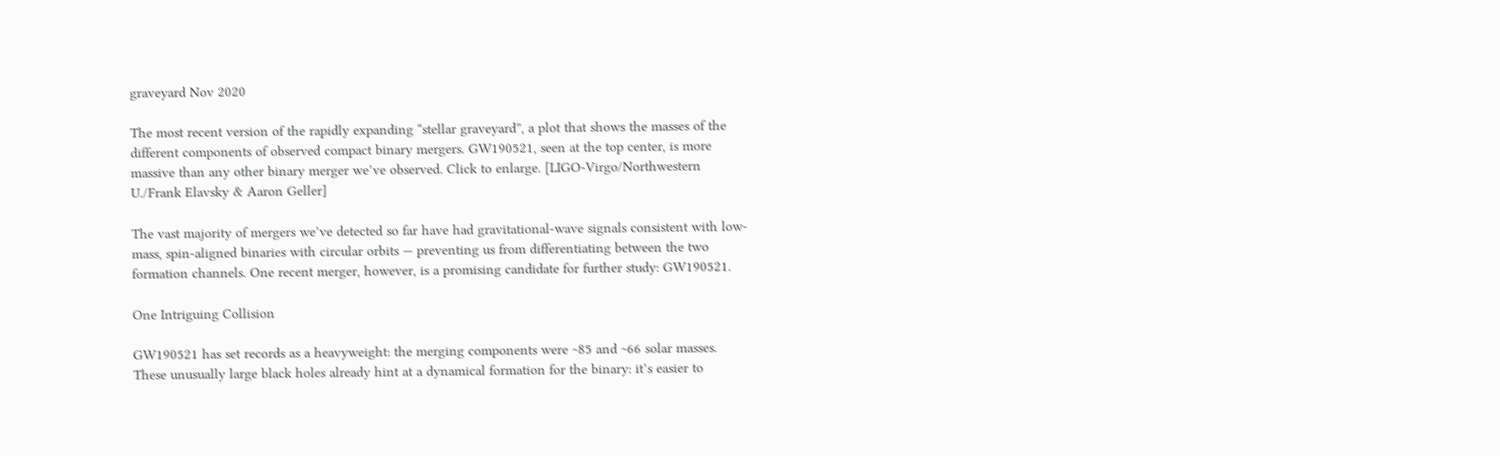graveyard Nov 2020

The most recent version of the rapidly expanding “stellar graveyard”, a plot that shows the masses of the different components of observed compact binary mergers. GW190521, seen at the top center, is more massive than any other binary merger we’ve observed. Click to enlarge. [LIGO-Virgo/Northwestern U./Frank Elavsky & Aaron Geller]

The vast majority of mergers we’ve detected so far have had gravitational-wave signals consistent with low-mass, spin-aligned binaries with circular orbits — preventing us from differentiating between the two formation channels. One recent merger, however, is a promising candidate for further study: GW190521.

One Intriguing Collision

GW190521 has set records as a heavyweight: the merging components were ~85 and ~66 solar masses. These unusually large black holes already hint at a dynamical formation for the binary: it’s easier to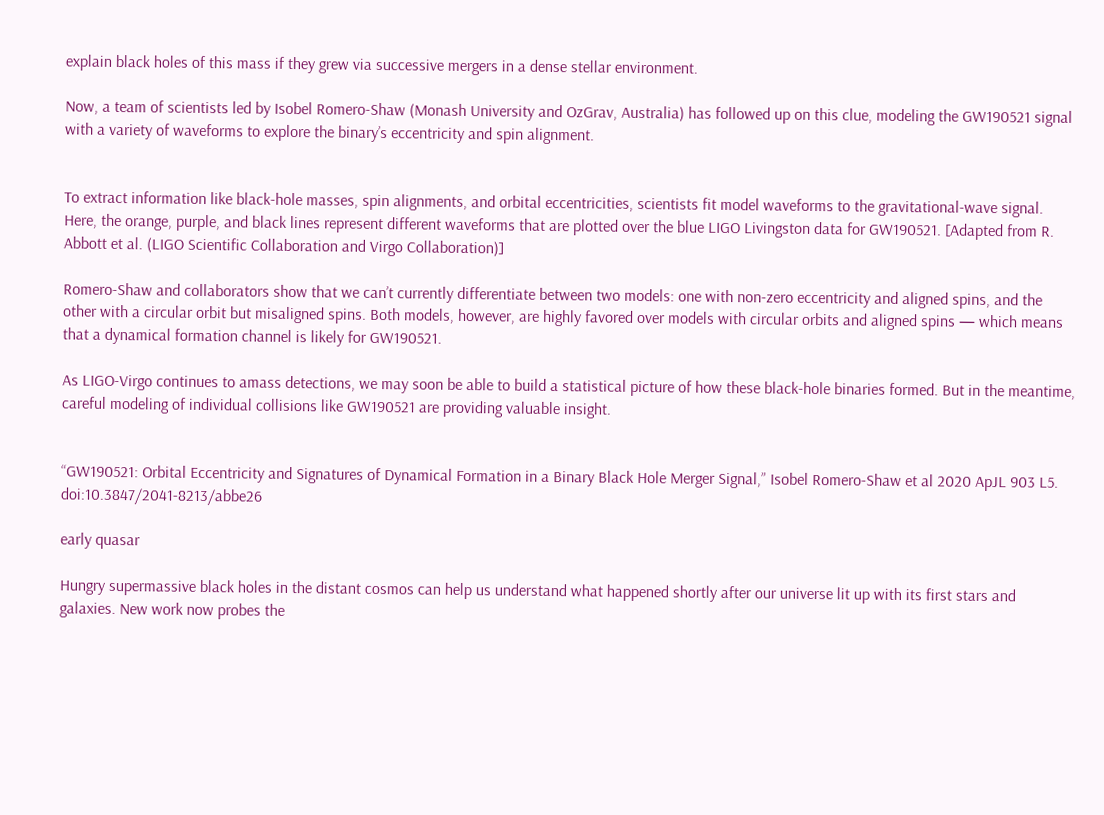explain black holes of this mass if they grew via successive mergers in a dense stellar environment.

Now, a team of scientists led by Isobel Romero-Shaw (Monash University and OzGrav, Australia) has followed up on this clue, modeling the GW190521 signal with a variety of waveforms to explore the binary’s eccentricity and spin alignment.


To extract information like black-hole masses, spin alignments, and orbital eccentricities, scientists fit model waveforms to the gravitational-wave signal. Here, the orange, purple, and black lines represent different waveforms that are plotted over the blue LIGO Livingston data for GW190521. [Adapted from R. Abbott et al. (LIGO Scientific Collaboration and Virgo Collaboration)]

Romero-Shaw and collaborators show that we can’t currently differentiate between two models: one with non-zero eccentricity and aligned spins, and the other with a circular orbit but misaligned spins. Both models, however, are highly favored over models with circular orbits and aligned spins — which means that a dynamical formation channel is likely for GW190521.

As LIGO-Virgo continues to amass detections, we may soon be able to build a statistical picture of how these black-hole binaries formed. But in the meantime, careful modeling of individual collisions like GW190521 are providing valuable insight.


“GW190521: Orbital Eccentricity and Signatures of Dynamical Formation in a Binary Black Hole Merger Signal,” Isobel Romero-Shaw et al 2020 ApJL 903 L5. doi:10.3847/2041-8213/abbe26

early quasar

Hungry supermassive black holes in the distant cosmos can help us understand what happened shortly after our universe lit up with its first stars and galaxies. New work now probes the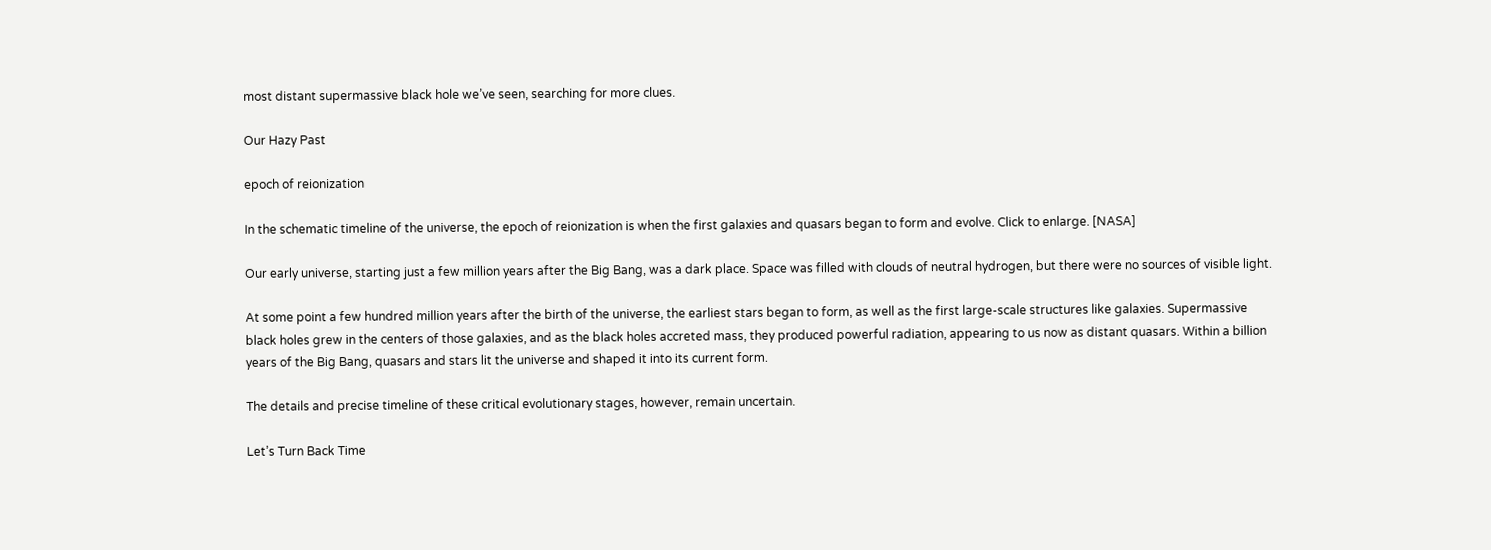most distant supermassive black hole we’ve seen, searching for more clues.

Our Hazy Past

epoch of reionization

In the schematic timeline of the universe, the epoch of reionization is when the first galaxies and quasars began to form and evolve. Click to enlarge. [NASA]

Our early universe, starting just a few million years after the Big Bang, was a dark place. Space was filled with clouds of neutral hydrogen, but there were no sources of visible light.

At some point a few hundred million years after the birth of the universe, the earliest stars began to form, as well as the first large-scale structures like galaxies. Supermassive black holes grew in the centers of those galaxies, and as the black holes accreted mass, they produced powerful radiation, appearing to us now as distant quasars. Within a billion years of the Big Bang, quasars and stars lit the universe and shaped it into its current form.

The details and precise timeline of these critical evolutionary stages, however, remain uncertain.

Let’s Turn Back Time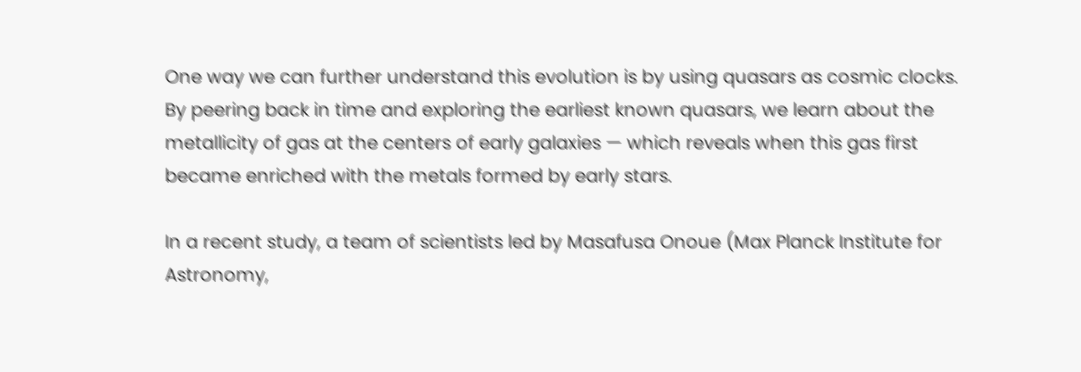One way we can further understand this evolution is by using quasars as cosmic clocks. By peering back in time and exploring the earliest known quasars, we learn about the metallicity of gas at the centers of early galaxies — which reveals when this gas first became enriched with the metals formed by early stars.

In a recent study, a team of scientists led by Masafusa Onoue (Max Planck Institute for Astronomy,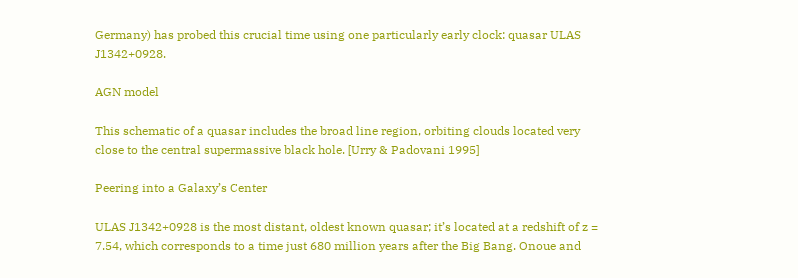Germany) has probed this crucial time using one particularly early clock: quasar ULAS J1342+0928.

AGN model

This schematic of a quasar includes the broad line region, orbiting clouds located very close to the central supermassive black hole. [Urry & Padovani 1995]

Peering into a Galaxy’s Center

ULAS J1342+0928 is the most distant, oldest known quasar; it’s located at a redshift of z = 7.54, which corresponds to a time just 680 million years after the Big Bang. Onoue and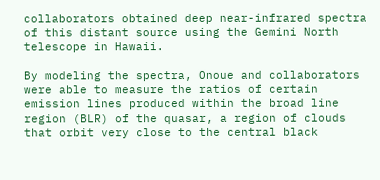collaborators obtained deep near-infrared spectra of this distant source using the Gemini North telescope in Hawaii.

By modeling the spectra, Onoue and collaborators were able to measure the ratios of certain emission lines produced within the broad line region (BLR) of the quasar, a region of clouds that orbit very close to the central black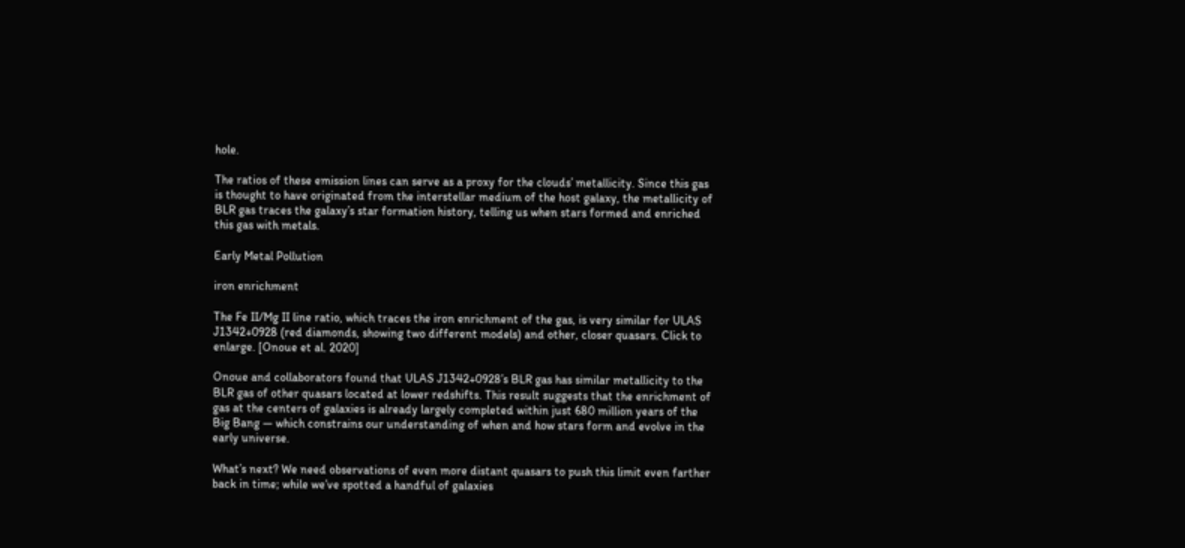hole.

The ratios of these emission lines can serve as a proxy for the clouds’ metallicity. Since this gas is thought to have originated from the interstellar medium of the host galaxy, the metallicity of BLR gas traces the galaxy’s star formation history, telling us when stars formed and enriched this gas with metals.

Early Metal Pollution

iron enrichment

The Fe II/Mg II line ratio, which traces the iron enrichment of the gas, is very similar for ULAS J1342+0928 (red diamonds, showing two different models) and other, closer quasars. Click to enlarge. [Onoue et al. 2020]

Onoue and collaborators found that ULAS J1342+0928’s BLR gas has similar metallicity to the BLR gas of other quasars located at lower redshifts. This result suggests that the enrichment of gas at the centers of galaxies is already largely completed within just 680 million years of the Big Bang — which constrains our understanding of when and how stars form and evolve in the early universe.

What’s next? We need observations of even more distant quasars to push this limit even farther back in time; while we’ve spotted a handful of galaxies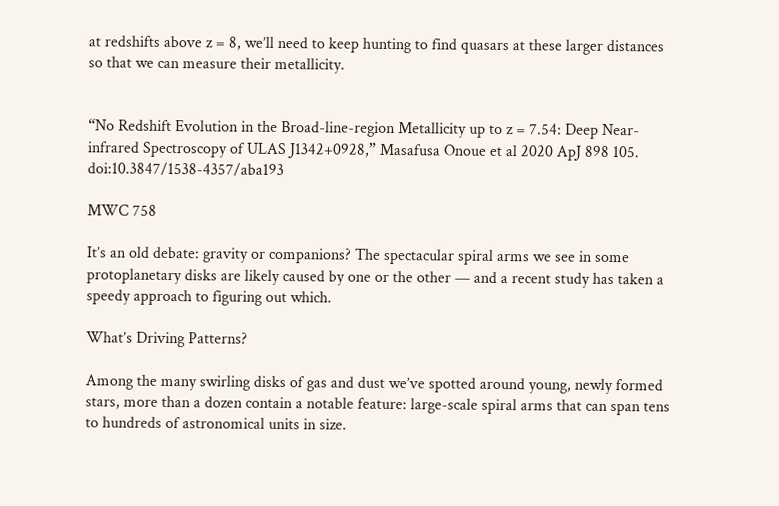at redshifts above z = 8, we’ll need to keep hunting to find quasars at these larger distances so that we can measure their metallicity.


“No Redshift Evolution in the Broad-line-region Metallicity up to z = 7.54: Deep Near-infrared Spectroscopy of ULAS J1342+0928,” Masafusa Onoue et al 2020 ApJ 898 105. doi:10.3847/1538-4357/aba193

MWC 758

It’s an old debate: gravity or companions? The spectacular spiral arms we see in some protoplanetary disks are likely caused by one or the other — and a recent study has taken a speedy approach to figuring out which.

What’s Driving Patterns?

Among the many swirling disks of gas and dust we’ve spotted around young, newly formed stars, more than a dozen contain a notable feature: large-scale spiral arms that can span tens to hundreds of astronomical units in size.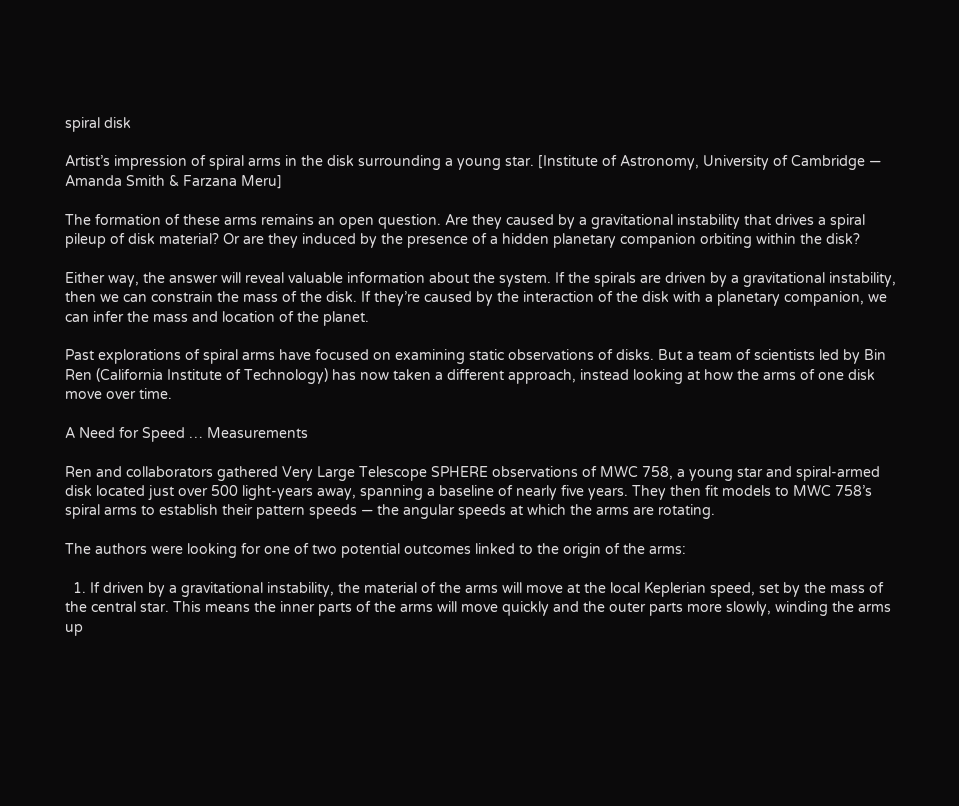spiral disk

Artist’s impression of spiral arms in the disk surrounding a young star. [Institute of Astronomy, University of Cambridge — Amanda Smith & Farzana Meru]

The formation of these arms remains an open question. Are they caused by a gravitational instability that drives a spiral pileup of disk material? Or are they induced by the presence of a hidden planetary companion orbiting within the disk?

Either way, the answer will reveal valuable information about the system. If the spirals are driven by a gravitational instability, then we can constrain the mass of the disk. If they’re caused by the interaction of the disk with a planetary companion, we can infer the mass and location of the planet.

Past explorations of spiral arms have focused on examining static observations of disks. But a team of scientists led by Bin Ren (California Institute of Technology) has now taken a different approach, instead looking at how the arms of one disk move over time.

A Need for Speed … Measurements

Ren and collaborators gathered Very Large Telescope SPHERE observations of MWC 758, a young star and spiral-armed disk located just over 500 light-years away, spanning a baseline of nearly five years. They then fit models to MWC 758’s spiral arms to establish their pattern speeds — the angular speeds at which the arms are rotating.

The authors were looking for one of two potential outcomes linked to the origin of the arms:

  1. If driven by a gravitational instability, the material of the arms will move at the local Keplerian speed, set by the mass of the central star. This means the inner parts of the arms will move quickly and the outer parts more slowly, winding the arms up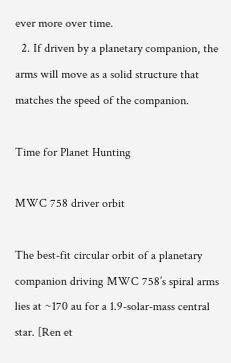ever more over time.
  2. If driven by a planetary companion, the arms will move as a solid structure that matches the speed of the companion.

Time for Planet Hunting

MWC 758 driver orbit

The best-fit circular orbit of a planetary companion driving MWC 758’s spiral arms lies at ~170 au for a 1.9-solar-mass central star. [Ren et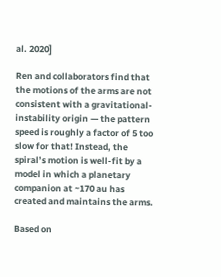al. 2020]

Ren and collaborators find that the motions of the arms are not consistent with a gravitational-instability origin — the pattern speed is roughly a factor of 5 too slow for that! Instead, the spiral’s motion is well-fit by a model in which a planetary companion at ~170 au has created and maintains the arms.

Based on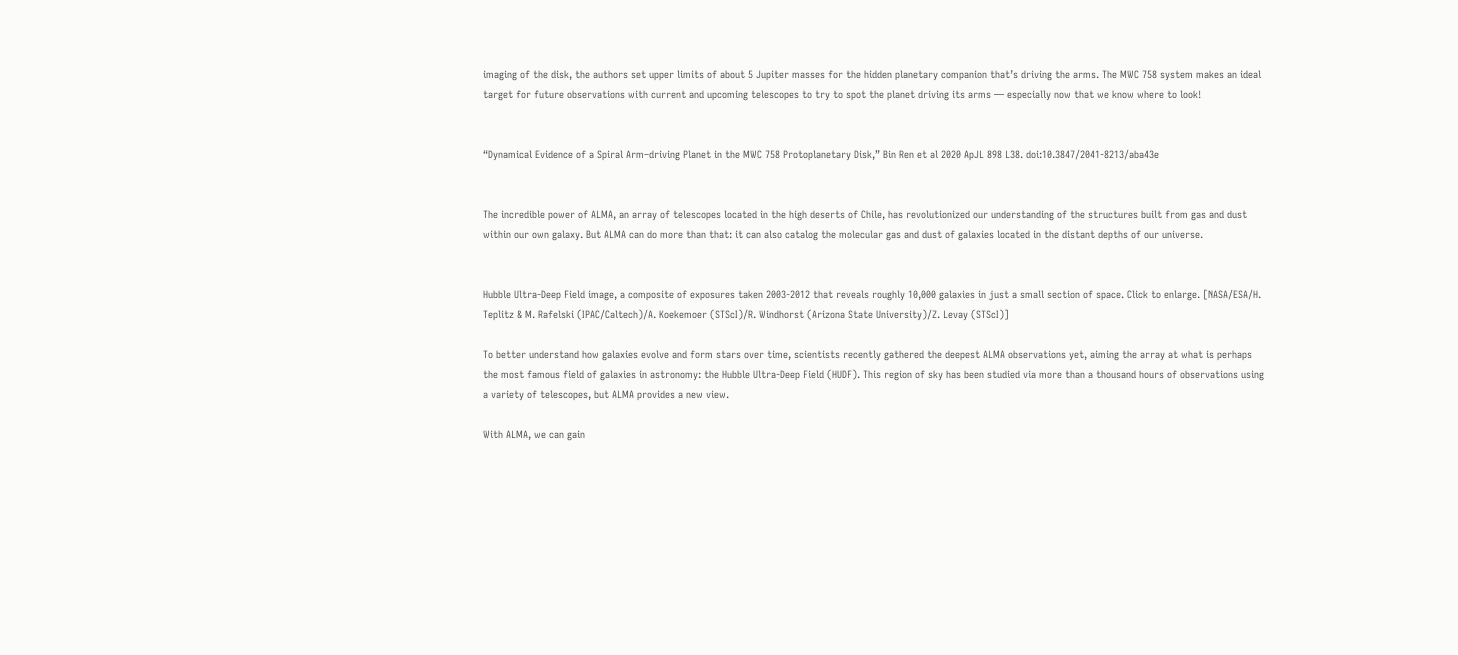imaging of the disk, the authors set upper limits of about 5 Jupiter masses for the hidden planetary companion that’s driving the arms. The MWC 758 system makes an ideal target for future observations with current and upcoming telescopes to try to spot the planet driving its arms — especially now that we know where to look!


“Dynamical Evidence of a Spiral Arm–driving Planet in the MWC 758 Protoplanetary Disk,” Bin Ren et al 2020 ApJL 898 L38. doi:10.3847/2041-8213/aba43e


The incredible power of ALMA, an array of telescopes located in the high deserts of Chile, has revolutionized our understanding of the structures built from gas and dust within our own galaxy. But ALMA can do more than that: it can also catalog the molecular gas and dust of galaxies located in the distant depths of our universe.


Hubble Ultra-Deep Field image, a composite of exposures taken 2003-2012 that reveals roughly 10,000 galaxies in just a small section of space. Click to enlarge. [NASA/ESA/H. Teplitz & M. Rafelski (IPAC/Caltech)/A. Koekemoer (STScI)/R. Windhorst (Arizona State University)/Z. Levay (STScI)]

To better understand how galaxies evolve and form stars over time, scientists recently gathered the deepest ALMA observations yet, aiming the array at what is perhaps the most famous field of galaxies in astronomy: the Hubble Ultra-Deep Field (HUDF). This region of sky has been studied via more than a thousand hours of observations using a variety of telescopes, but ALMA provides a new view.

With ALMA, we can gain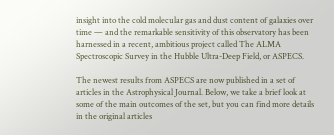insight into the cold molecular gas and dust content of galaxies over time — and the remarkable sensitivity of this observatory has been harnessed in a recent, ambitious project called The ALMA Spectroscopic Survey in the Hubble Ultra-Deep Field, or ASPECS.

The newest results from ASPECS are now published in a set of articles in the Astrophysical Journal. Below, we take a brief look at some of the main outcomes of the set, but you can find more details in the original articles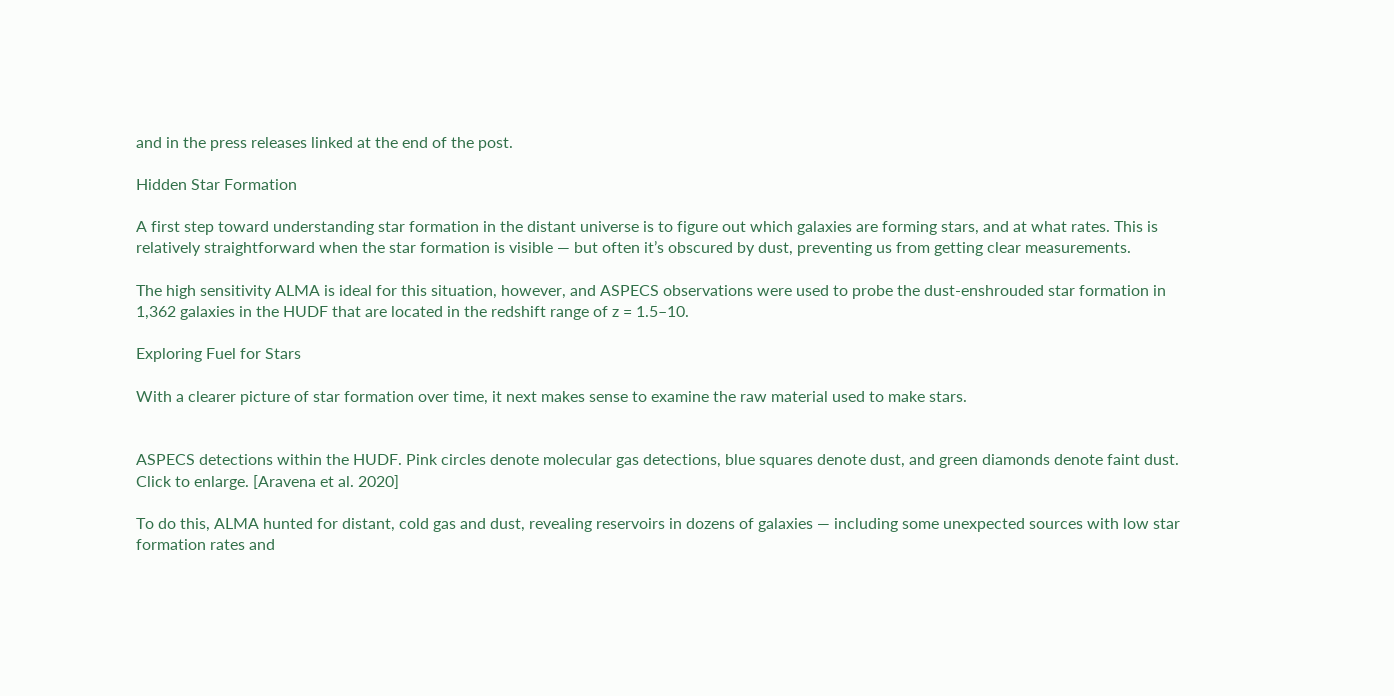and in the press releases linked at the end of the post.

Hidden Star Formation

A first step toward understanding star formation in the distant universe is to figure out which galaxies are forming stars, and at what rates. This is relatively straightforward when the star formation is visible — but often it’s obscured by dust, preventing us from getting clear measurements.

The high sensitivity ALMA is ideal for this situation, however, and ASPECS observations were used to probe the dust-enshrouded star formation in 1,362 galaxies in the HUDF that are located in the redshift range of z = 1.5–10.

Exploring Fuel for Stars

With a clearer picture of star formation over time, it next makes sense to examine the raw material used to make stars.


ASPECS detections within the HUDF. Pink circles denote molecular gas detections, blue squares denote dust, and green diamonds denote faint dust. Click to enlarge. [Aravena et al. 2020]

To do this, ALMA hunted for distant, cold gas and dust, revealing reservoirs in dozens of galaxies — including some unexpected sources with low star formation rates and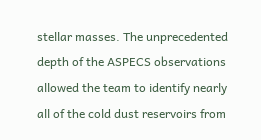stellar masses. The unprecedented depth of the ASPECS observations allowed the team to identify nearly all of the cold dust reservoirs from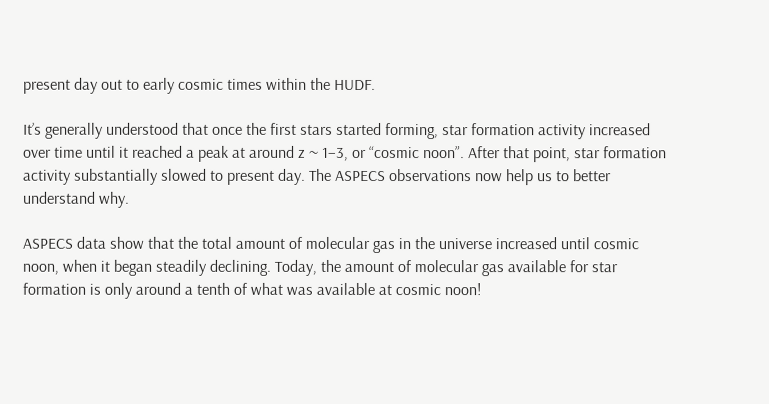present day out to early cosmic times within the HUDF.

It’s generally understood that once the first stars started forming, star formation activity increased over time until it reached a peak at around z ~ 1–3, or “cosmic noon”. After that point, star formation activity substantially slowed to present day. The ASPECS observations now help us to better understand why.

ASPECS data show that the total amount of molecular gas in the universe increased until cosmic noon, when it began steadily declining. Today, the amount of molecular gas available for star formation is only around a tenth of what was available at cosmic noon!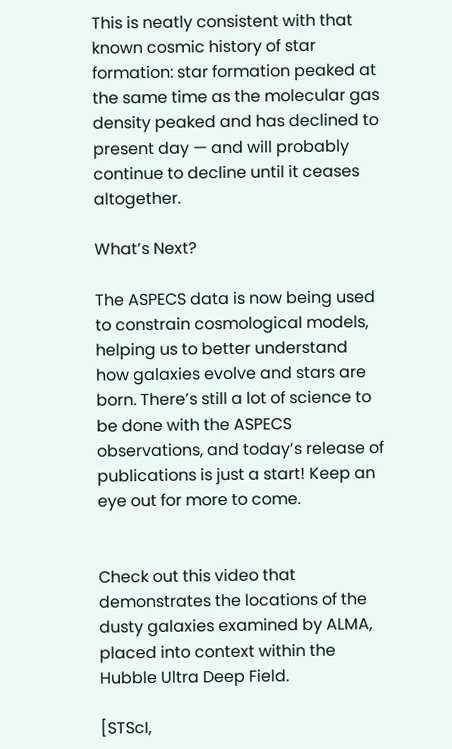This is neatly consistent with that known cosmic history of star formation: star formation peaked at the same time as the molecular gas density peaked and has declined to present day — and will probably continue to decline until it ceases altogether.

What’s Next?

The ASPECS data is now being used to constrain cosmological models, helping us to better understand how galaxies evolve and stars are born. There’s still a lot of science to be done with the ASPECS observations, and today’s release of publications is just a start! Keep an eye out for more to come.


Check out this video that demonstrates the locations of the dusty galaxies examined by ALMA, placed into context within the Hubble Ultra Deep Field.

[STScI,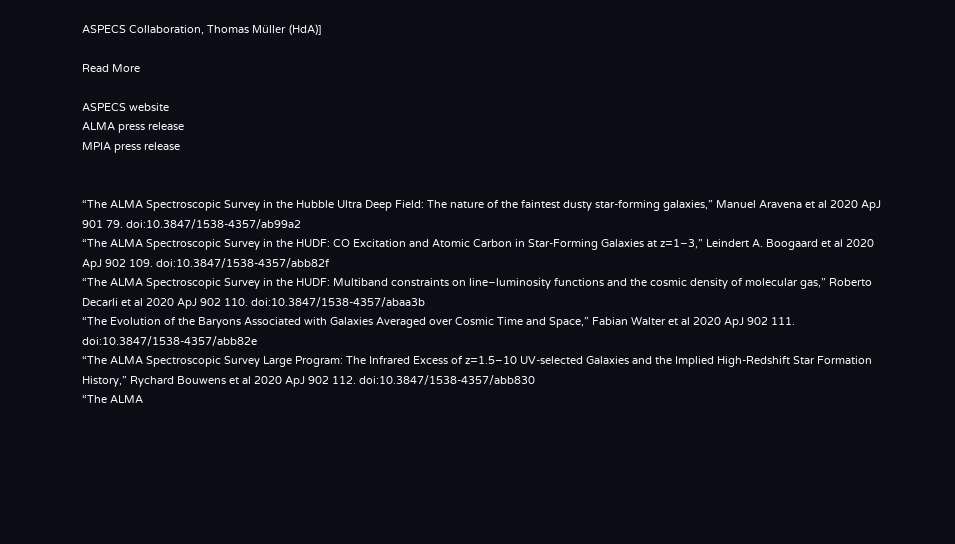ASPECS Collaboration, Thomas Müller (HdA)]

Read More

ASPECS website
ALMA press release
MPIA press release


“The ALMA Spectroscopic Survey in the Hubble Ultra Deep Field: The nature of the faintest dusty star-forming galaxies,” Manuel Aravena et al 2020 ApJ 901 79. doi:10.3847/1538-4357/ab99a2
“The ALMA Spectroscopic Survey in the HUDF: CO Excitation and Atomic Carbon in Star-Forming Galaxies at z=1–3,” Leindert A. Boogaard et al 2020 ApJ 902 109. doi:10.3847/1538-4357/abb82f
“The ALMA Spectroscopic Survey in the HUDF: Multiband constraints on line–luminosity functions and the cosmic density of molecular gas,” Roberto Decarli et al 2020 ApJ 902 110. doi:10.3847/1538-4357/abaa3b
“The Evolution of the Baryons Associated with Galaxies Averaged over Cosmic Time and Space,” Fabian Walter et al 2020 ApJ 902 111. doi:10.3847/1538-4357/abb82e
“The ALMA Spectroscopic Survey Large Program: The Infrared Excess of z=1.5–10 UV-selected Galaxies and the Implied High-Redshift Star Formation History,” Rychard Bouwens et al 2020 ApJ 902 112. doi:10.3847/1538-4357/abb830
“The ALMA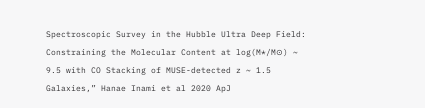Spectroscopic Survey in the Hubble Ultra Deep Field: Constraining the Molecular Content at log(M*/M⊙) ~ 9.5 with CO Stacking of MUSE-detected z ~ 1.5 Galaxies,” Hanae Inami et al 2020 ApJ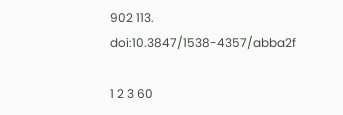902 113. doi:10.3847/1538-4357/abba2f

1 2 3 60